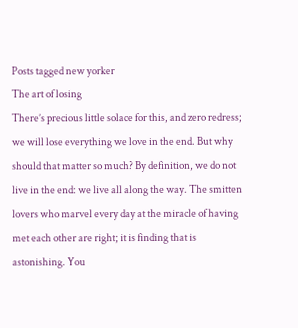Posts tagged new yorker
The art of losing
There’s precious little solace for this, and zero redress; we will lose everything we love in the end. But why should that matter so much? By definition, we do not live in the end: we live all along the way. The smitten lovers who marvel every day at the miracle of having met each other are right; it is finding that is astonishing. You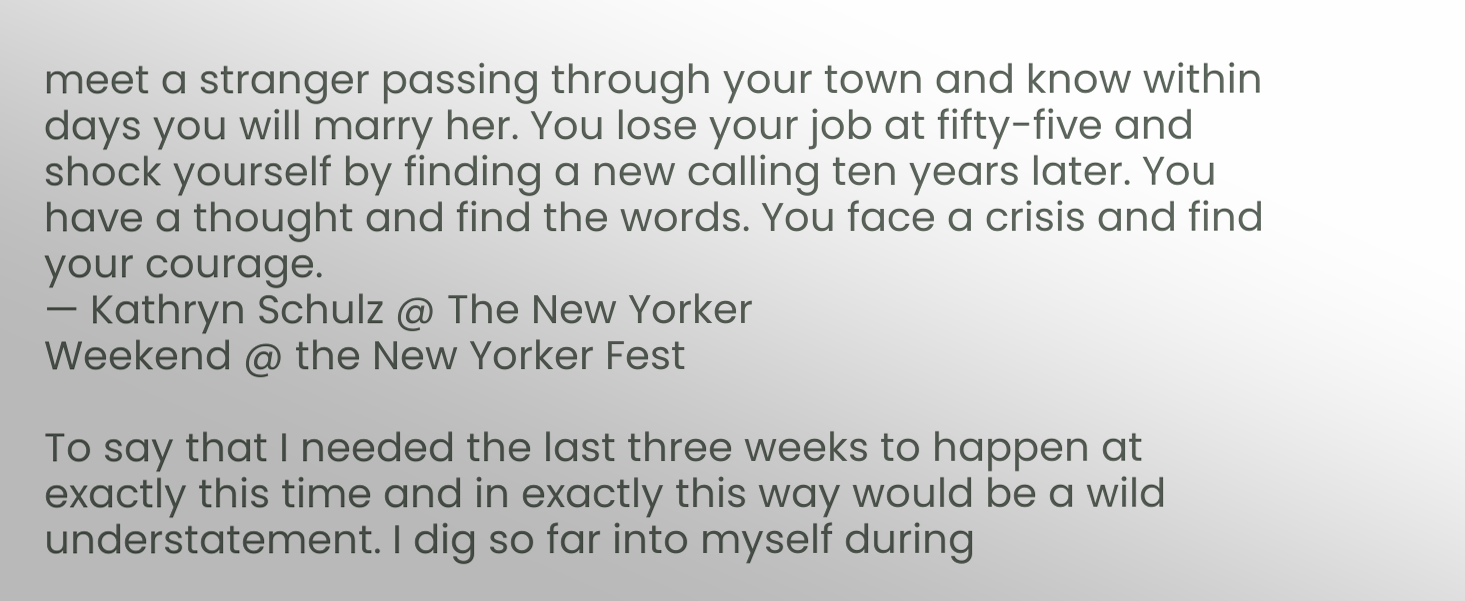meet a stranger passing through your town and know within days you will marry her. You lose your job at fifty-five and shock yourself by finding a new calling ten years later. You have a thought and find the words. You face a crisis and find your courage.
— Kathryn Schulz @ The New Yorker
Weekend @ the New Yorker Fest

To say that I needed the last three weeks to happen at exactly this time and in exactly this way would be a wild understatement. I dig so far into myself during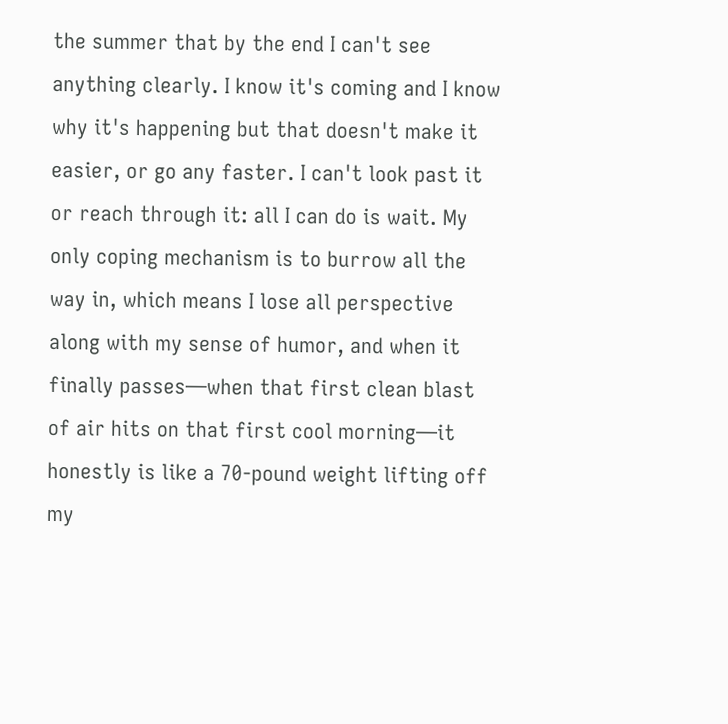the summer that by the end I can't see anything clearly. I know it's coming and I know why it's happening but that doesn't make it easier, or go any faster. I can't look past it or reach through it: all I can do is wait. My only coping mechanism is to burrow all the way in, which means I lose all perspective along with my sense of humor, and when it finally passes—when that first clean blast of air hits on that first cool morning—it honestly is like a 70-pound weight lifting off my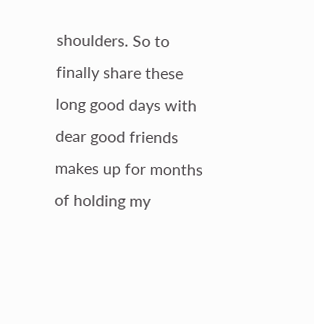shoulders. So to finally share these long good days with dear good friends makes up for months of holding my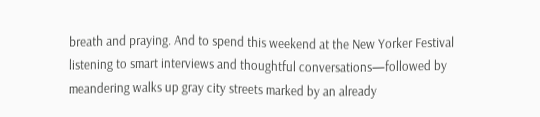breath and praying. And to spend this weekend at the New Yorker Festival listening to smart interviews and thoughtful conversations—followed by meandering walks up gray city streets marked by an already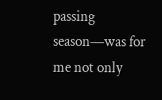passing season—was for me not only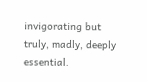invigorating but truly, madly, deeply essential.